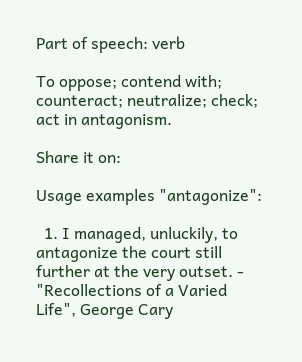Part of speech: verb

To oppose; contend with; counteract; neutralize; check; act in antagonism.

Share it on:

Usage examples "antagonize":

  1. I managed, unluckily, to antagonize the court still further at the very outset. - "Recollections of a Varied Life", George Cary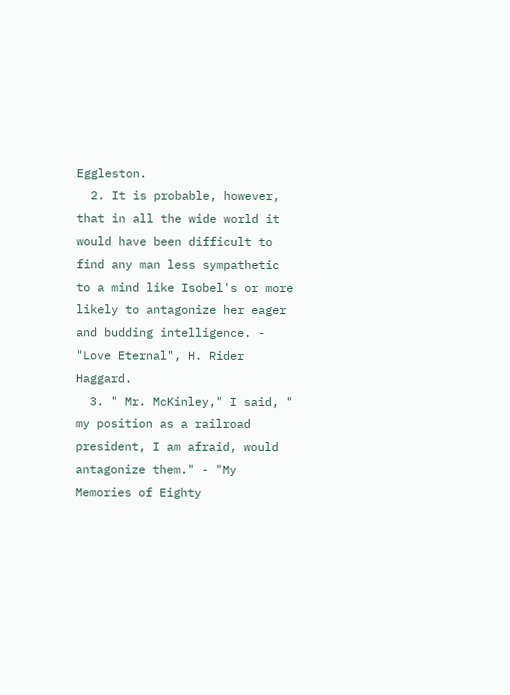Eggleston.
  2. It is probable, however, that in all the wide world it would have been difficult to find any man less sympathetic to a mind like Isobel's or more likely to antagonize her eager and budding intelligence. - "Love Eternal", H. Rider Haggard.
  3. " Mr. McKinley," I said, " my position as a railroad president, I am afraid, would antagonize them." - "My Memories of Eighty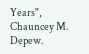Years", Chauncey M. Depew.